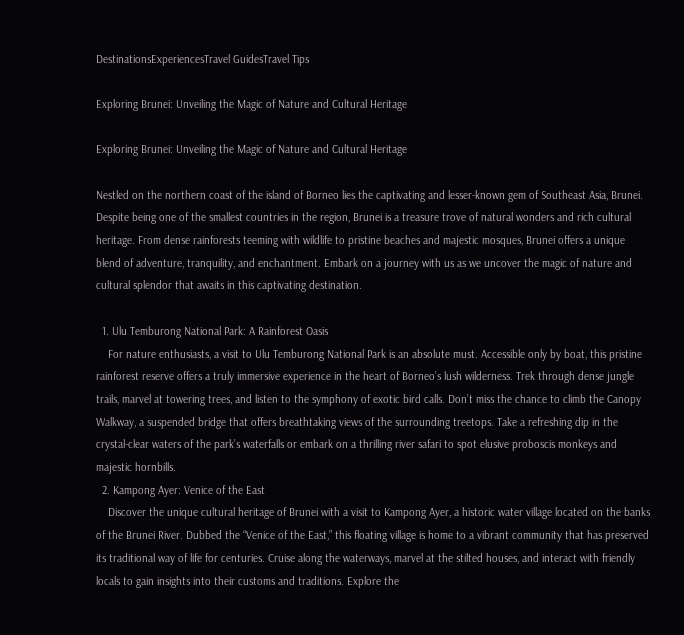DestinationsExperiencesTravel GuidesTravel Tips

Exploring Brunei: Unveiling the Magic of Nature and Cultural Heritage

Exploring Brunei: Unveiling the Magic of Nature and Cultural Heritage

Nestled on the northern coast of the island of Borneo lies the captivating and lesser-known gem of Southeast Asia, Brunei. Despite being one of the smallest countries in the region, Brunei is a treasure trove of natural wonders and rich cultural heritage. From dense rainforests teeming with wildlife to pristine beaches and majestic mosques, Brunei offers a unique blend of adventure, tranquility, and enchantment. Embark on a journey with us as we uncover the magic of nature and cultural splendor that awaits in this captivating destination.

  1. Ulu Temburong National Park: A Rainforest Oasis
    For nature enthusiasts, a visit to Ulu Temburong National Park is an absolute must. Accessible only by boat, this pristine rainforest reserve offers a truly immersive experience in the heart of Borneo’s lush wilderness. Trek through dense jungle trails, marvel at towering trees, and listen to the symphony of exotic bird calls. Don’t miss the chance to climb the Canopy Walkway, a suspended bridge that offers breathtaking views of the surrounding treetops. Take a refreshing dip in the crystal-clear waters of the park’s waterfalls or embark on a thrilling river safari to spot elusive proboscis monkeys and majestic hornbills.
  2. Kampong Ayer: Venice of the East
    Discover the unique cultural heritage of Brunei with a visit to Kampong Ayer, a historic water village located on the banks of the Brunei River. Dubbed the “Venice of the East,” this floating village is home to a vibrant community that has preserved its traditional way of life for centuries. Cruise along the waterways, marvel at the stilted houses, and interact with friendly locals to gain insights into their customs and traditions. Explore the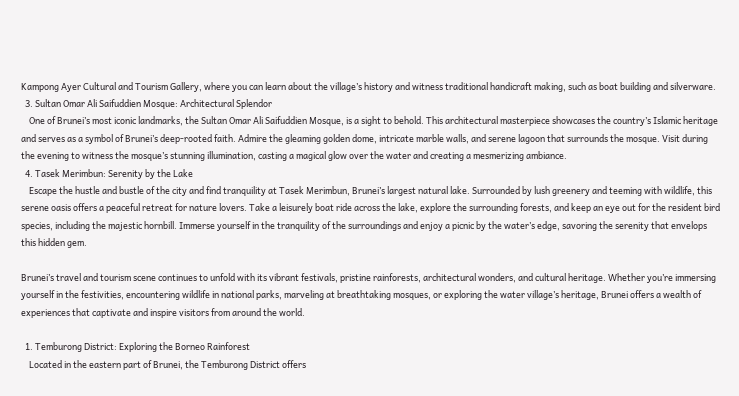Kampong Ayer Cultural and Tourism Gallery, where you can learn about the village’s history and witness traditional handicraft making, such as boat building and silverware.
  3. Sultan Omar Ali Saifuddien Mosque: Architectural Splendor
    One of Brunei’s most iconic landmarks, the Sultan Omar Ali Saifuddien Mosque, is a sight to behold. This architectural masterpiece showcases the country’s Islamic heritage and serves as a symbol of Brunei’s deep-rooted faith. Admire the gleaming golden dome, intricate marble walls, and serene lagoon that surrounds the mosque. Visit during the evening to witness the mosque’s stunning illumination, casting a magical glow over the water and creating a mesmerizing ambiance.
  4. Tasek Merimbun: Serenity by the Lake
    Escape the hustle and bustle of the city and find tranquility at Tasek Merimbun, Brunei’s largest natural lake. Surrounded by lush greenery and teeming with wildlife, this serene oasis offers a peaceful retreat for nature lovers. Take a leisurely boat ride across the lake, explore the surrounding forests, and keep an eye out for the resident bird species, including the majestic hornbill. Immerse yourself in the tranquility of the surroundings and enjoy a picnic by the water’s edge, savoring the serenity that envelops this hidden gem.

Brunei’s travel and tourism scene continues to unfold with its vibrant festivals, pristine rainforests, architectural wonders, and cultural heritage. Whether you’re immersing yourself in the festivities, encountering wildlife in national parks, marveling at breathtaking mosques, or exploring the water village’s heritage, Brunei offers a wealth of experiences that captivate and inspire visitors from around the world.

  1. Temburong District: Exploring the Borneo Rainforest
    Located in the eastern part of Brunei, the Temburong District offers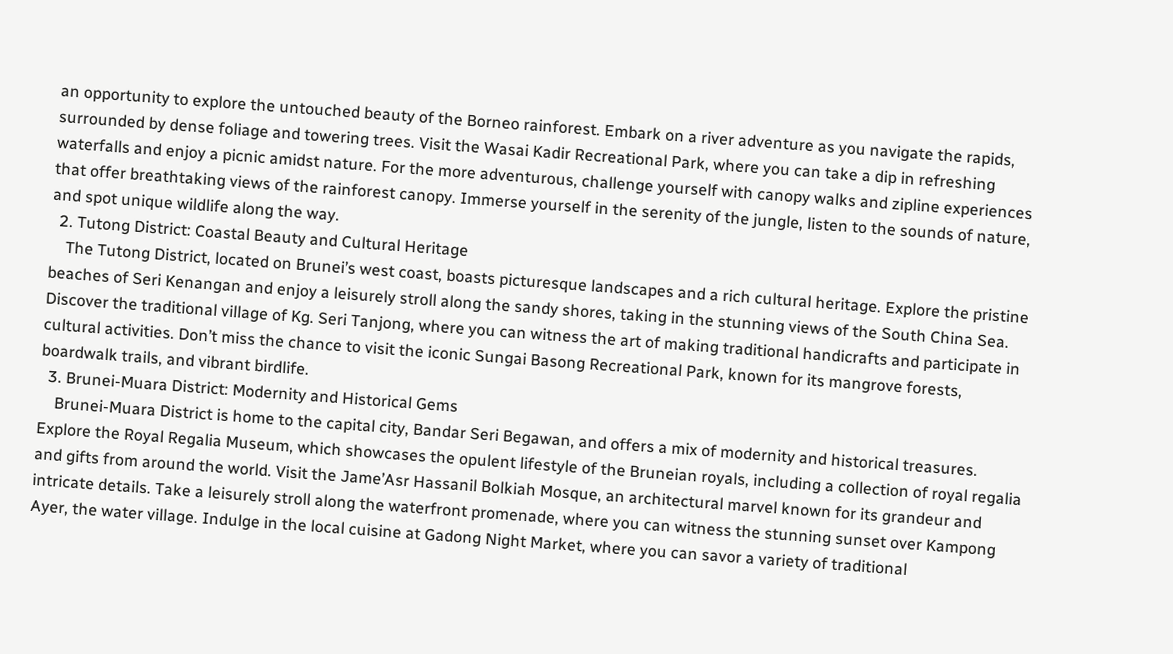an opportunity to explore the untouched beauty of the Borneo rainforest. Embark on a river adventure as you navigate the rapids, surrounded by dense foliage and towering trees. Visit the Wasai Kadir Recreational Park, where you can take a dip in refreshing waterfalls and enjoy a picnic amidst nature. For the more adventurous, challenge yourself with canopy walks and zipline experiences that offer breathtaking views of the rainforest canopy. Immerse yourself in the serenity of the jungle, listen to the sounds of nature, and spot unique wildlife along the way.
  2. Tutong District: Coastal Beauty and Cultural Heritage
    The Tutong District, located on Brunei’s west coast, boasts picturesque landscapes and a rich cultural heritage. Explore the pristine beaches of Seri Kenangan and enjoy a leisurely stroll along the sandy shores, taking in the stunning views of the South China Sea. Discover the traditional village of Kg. Seri Tanjong, where you can witness the art of making traditional handicrafts and participate in cultural activities. Don’t miss the chance to visit the iconic Sungai Basong Recreational Park, known for its mangrove forests, boardwalk trails, and vibrant birdlife.
  3. Brunei-Muara District: Modernity and Historical Gems
    Brunei-Muara District is home to the capital city, Bandar Seri Begawan, and offers a mix of modernity and historical treasures. Explore the Royal Regalia Museum, which showcases the opulent lifestyle of the Bruneian royals, including a collection of royal regalia and gifts from around the world. Visit the Jame’Asr Hassanil Bolkiah Mosque, an architectural marvel known for its grandeur and intricate details. Take a leisurely stroll along the waterfront promenade, where you can witness the stunning sunset over Kampong Ayer, the water village. Indulge in the local cuisine at Gadong Night Market, where you can savor a variety of traditional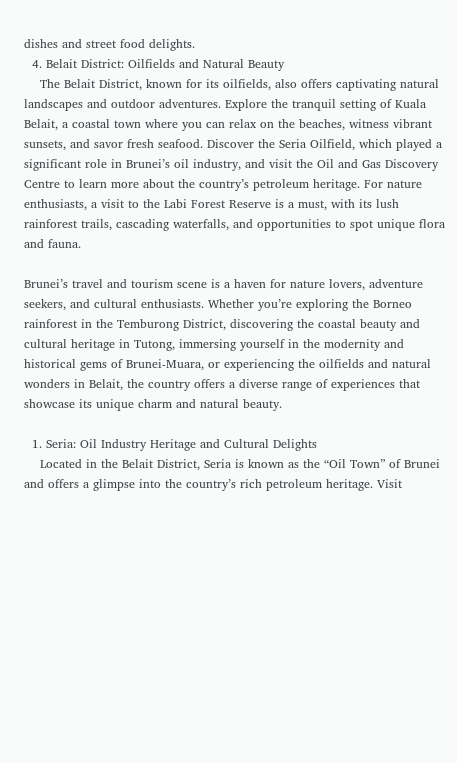dishes and street food delights.
  4. Belait District: Oilfields and Natural Beauty
    The Belait District, known for its oilfields, also offers captivating natural landscapes and outdoor adventures. Explore the tranquil setting of Kuala Belait, a coastal town where you can relax on the beaches, witness vibrant sunsets, and savor fresh seafood. Discover the Seria Oilfield, which played a significant role in Brunei’s oil industry, and visit the Oil and Gas Discovery Centre to learn more about the country’s petroleum heritage. For nature enthusiasts, a visit to the Labi Forest Reserve is a must, with its lush rainforest trails, cascading waterfalls, and opportunities to spot unique flora and fauna.

Brunei’s travel and tourism scene is a haven for nature lovers, adventure seekers, and cultural enthusiasts. Whether you’re exploring the Borneo rainforest in the Temburong District, discovering the coastal beauty and cultural heritage in Tutong, immersing yourself in the modernity and historical gems of Brunei-Muara, or experiencing the oilfields and natural wonders in Belait, the country offers a diverse range of experiences that showcase its unique charm and natural beauty.

  1. Seria: Oil Industry Heritage and Cultural Delights
    Located in the Belait District, Seria is known as the “Oil Town” of Brunei and offers a glimpse into the country’s rich petroleum heritage. Visit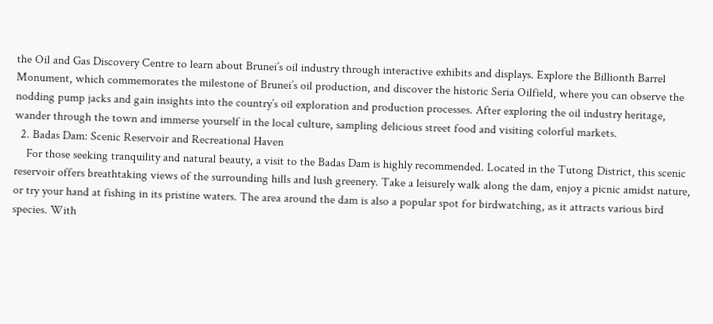the Oil and Gas Discovery Centre to learn about Brunei’s oil industry through interactive exhibits and displays. Explore the Billionth Barrel Monument, which commemorates the milestone of Brunei’s oil production, and discover the historic Seria Oilfield, where you can observe the nodding pump jacks and gain insights into the country’s oil exploration and production processes. After exploring the oil industry heritage, wander through the town and immerse yourself in the local culture, sampling delicious street food and visiting colorful markets.
  2. Badas Dam: Scenic Reservoir and Recreational Haven
    For those seeking tranquility and natural beauty, a visit to the Badas Dam is highly recommended. Located in the Tutong District, this scenic reservoir offers breathtaking views of the surrounding hills and lush greenery. Take a leisurely walk along the dam, enjoy a picnic amidst nature, or try your hand at fishing in its pristine waters. The area around the dam is also a popular spot for birdwatching, as it attracts various bird species. With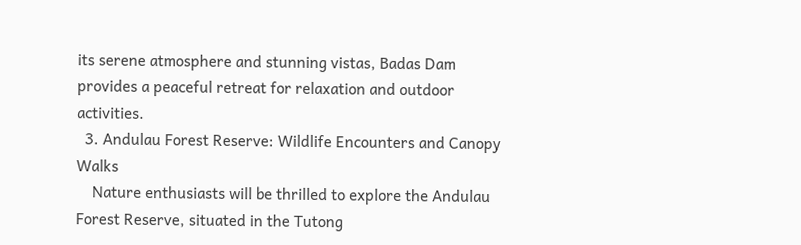its serene atmosphere and stunning vistas, Badas Dam provides a peaceful retreat for relaxation and outdoor activities.
  3. Andulau Forest Reserve: Wildlife Encounters and Canopy Walks
    Nature enthusiasts will be thrilled to explore the Andulau Forest Reserve, situated in the Tutong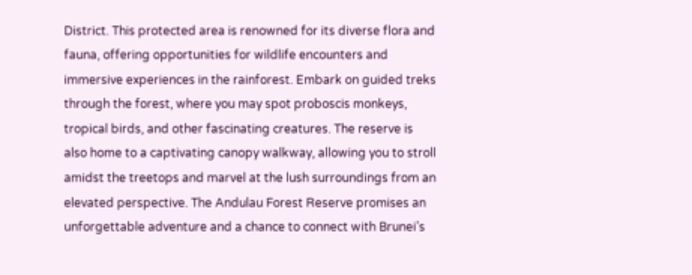District. This protected area is renowned for its diverse flora and fauna, offering opportunities for wildlife encounters and immersive experiences in the rainforest. Embark on guided treks through the forest, where you may spot proboscis monkeys, tropical birds, and other fascinating creatures. The reserve is also home to a captivating canopy walkway, allowing you to stroll amidst the treetops and marvel at the lush surroundings from an elevated perspective. The Andulau Forest Reserve promises an unforgettable adventure and a chance to connect with Brunei’s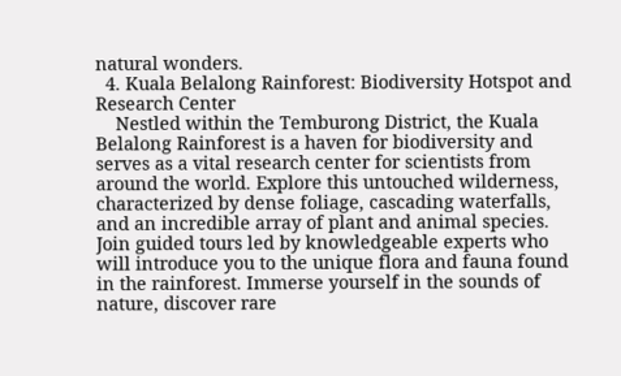natural wonders.
  4. Kuala Belalong Rainforest: Biodiversity Hotspot and Research Center
    Nestled within the Temburong District, the Kuala Belalong Rainforest is a haven for biodiversity and serves as a vital research center for scientists from around the world. Explore this untouched wilderness, characterized by dense foliage, cascading waterfalls, and an incredible array of plant and animal species. Join guided tours led by knowledgeable experts who will introduce you to the unique flora and fauna found in the rainforest. Immerse yourself in the sounds of nature, discover rare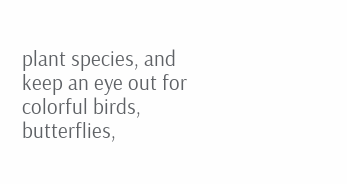plant species, and keep an eye out for colorful birds, butterflies,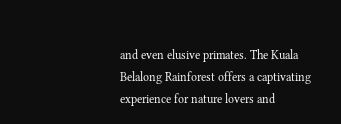and even elusive primates. The Kuala Belalong Rainforest offers a captivating experience for nature lovers and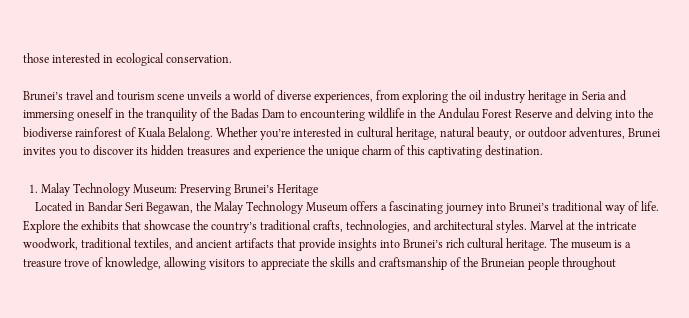those interested in ecological conservation.

Brunei’s travel and tourism scene unveils a world of diverse experiences, from exploring the oil industry heritage in Seria and immersing oneself in the tranquility of the Badas Dam to encountering wildlife in the Andulau Forest Reserve and delving into the biodiverse rainforest of Kuala Belalong. Whether you’re interested in cultural heritage, natural beauty, or outdoor adventures, Brunei invites you to discover its hidden treasures and experience the unique charm of this captivating destination.

  1. Malay Technology Museum: Preserving Brunei’s Heritage
    Located in Bandar Seri Begawan, the Malay Technology Museum offers a fascinating journey into Brunei’s traditional way of life. Explore the exhibits that showcase the country’s traditional crafts, technologies, and architectural styles. Marvel at the intricate woodwork, traditional textiles, and ancient artifacts that provide insights into Brunei’s rich cultural heritage. The museum is a treasure trove of knowledge, allowing visitors to appreciate the skills and craftsmanship of the Bruneian people throughout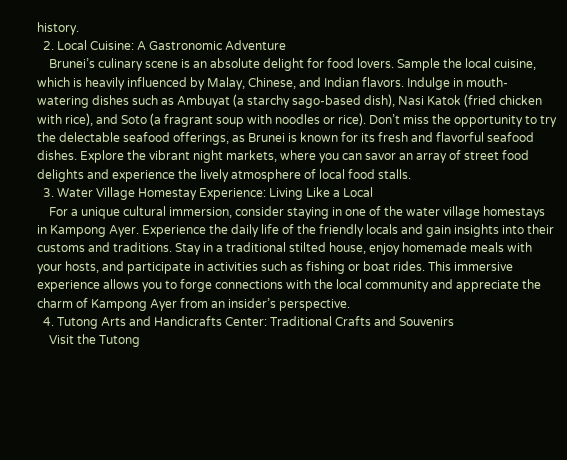history.
  2. Local Cuisine: A Gastronomic Adventure
    Brunei’s culinary scene is an absolute delight for food lovers. Sample the local cuisine, which is heavily influenced by Malay, Chinese, and Indian flavors. Indulge in mouth-watering dishes such as Ambuyat (a starchy sago-based dish), Nasi Katok (fried chicken with rice), and Soto (a fragrant soup with noodles or rice). Don’t miss the opportunity to try the delectable seafood offerings, as Brunei is known for its fresh and flavorful seafood dishes. Explore the vibrant night markets, where you can savor an array of street food delights and experience the lively atmosphere of local food stalls.
  3. Water Village Homestay Experience: Living Like a Local
    For a unique cultural immersion, consider staying in one of the water village homestays in Kampong Ayer. Experience the daily life of the friendly locals and gain insights into their customs and traditions. Stay in a traditional stilted house, enjoy homemade meals with your hosts, and participate in activities such as fishing or boat rides. This immersive experience allows you to forge connections with the local community and appreciate the charm of Kampong Ayer from an insider’s perspective.
  4. Tutong Arts and Handicrafts Center: Traditional Crafts and Souvenirs
    Visit the Tutong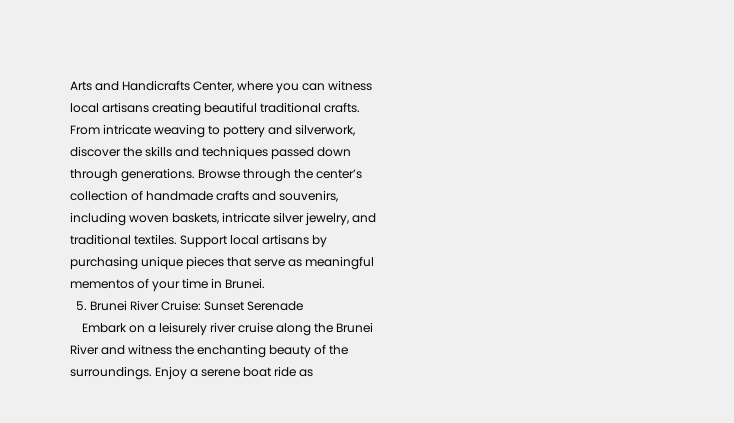Arts and Handicrafts Center, where you can witness local artisans creating beautiful traditional crafts. From intricate weaving to pottery and silverwork, discover the skills and techniques passed down through generations. Browse through the center’s collection of handmade crafts and souvenirs, including woven baskets, intricate silver jewelry, and traditional textiles. Support local artisans by purchasing unique pieces that serve as meaningful mementos of your time in Brunei.
  5. Brunei River Cruise: Sunset Serenade
    Embark on a leisurely river cruise along the Brunei River and witness the enchanting beauty of the surroundings. Enjoy a serene boat ride as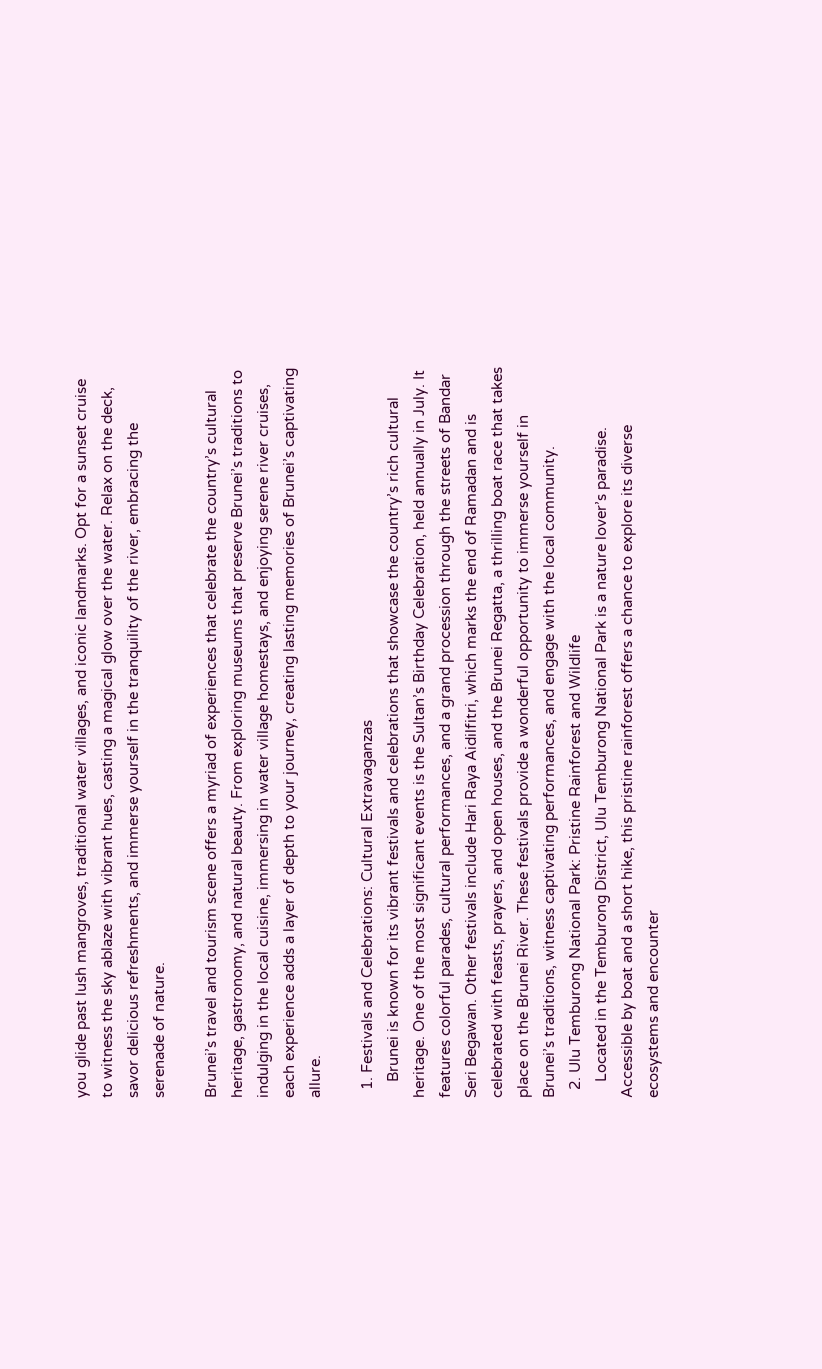you glide past lush mangroves, traditional water villages, and iconic landmarks. Opt for a sunset cruise to witness the sky ablaze with vibrant hues, casting a magical glow over the water. Relax on the deck, savor delicious refreshments, and immerse yourself in the tranquility of the river, embracing the serenade of nature.

Brunei’s travel and tourism scene offers a myriad of experiences that celebrate the country’s cultural heritage, gastronomy, and natural beauty. From exploring museums that preserve Brunei’s traditions to indulging in the local cuisine, immersing in water village homestays, and enjoying serene river cruises, each experience adds a layer of depth to your journey, creating lasting memories of Brunei’s captivating allure.

  1. Festivals and Celebrations: Cultural Extravaganzas
    Brunei is known for its vibrant festivals and celebrations that showcase the country’s rich cultural heritage. One of the most significant events is the Sultan’s Birthday Celebration, held annually in July. It features colorful parades, cultural performances, and a grand procession through the streets of Bandar Seri Begawan. Other festivals include Hari Raya Aidilfitri, which marks the end of Ramadan and is celebrated with feasts, prayers, and open houses, and the Brunei Regatta, a thrilling boat race that takes place on the Brunei River. These festivals provide a wonderful opportunity to immerse yourself in Brunei’s traditions, witness captivating performances, and engage with the local community.
  2. Ulu Temburong National Park: Pristine Rainforest and Wildlife
    Located in the Temburong District, Ulu Temburong National Park is a nature lover’s paradise. Accessible by boat and a short hike, this pristine rainforest offers a chance to explore its diverse ecosystems and encounter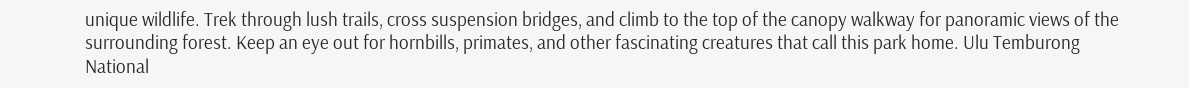unique wildlife. Trek through lush trails, cross suspension bridges, and climb to the top of the canopy walkway for panoramic views of the surrounding forest. Keep an eye out for hornbills, primates, and other fascinating creatures that call this park home. Ulu Temburong National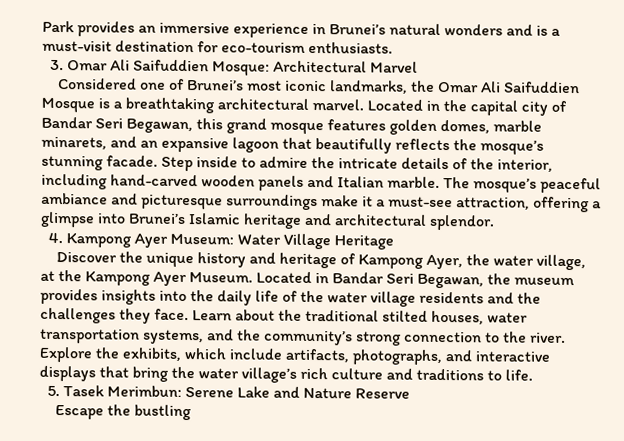Park provides an immersive experience in Brunei’s natural wonders and is a must-visit destination for eco-tourism enthusiasts.
  3. Omar Ali Saifuddien Mosque: Architectural Marvel
    Considered one of Brunei’s most iconic landmarks, the Omar Ali Saifuddien Mosque is a breathtaking architectural marvel. Located in the capital city of Bandar Seri Begawan, this grand mosque features golden domes, marble minarets, and an expansive lagoon that beautifully reflects the mosque’s stunning facade. Step inside to admire the intricate details of the interior, including hand-carved wooden panels and Italian marble. The mosque’s peaceful ambiance and picturesque surroundings make it a must-see attraction, offering a glimpse into Brunei’s Islamic heritage and architectural splendor.
  4. Kampong Ayer Museum: Water Village Heritage
    Discover the unique history and heritage of Kampong Ayer, the water village, at the Kampong Ayer Museum. Located in Bandar Seri Begawan, the museum provides insights into the daily life of the water village residents and the challenges they face. Learn about the traditional stilted houses, water transportation systems, and the community’s strong connection to the river. Explore the exhibits, which include artifacts, photographs, and interactive displays that bring the water village’s rich culture and traditions to life.
  5. Tasek Merimbun: Serene Lake and Nature Reserve
    Escape the bustling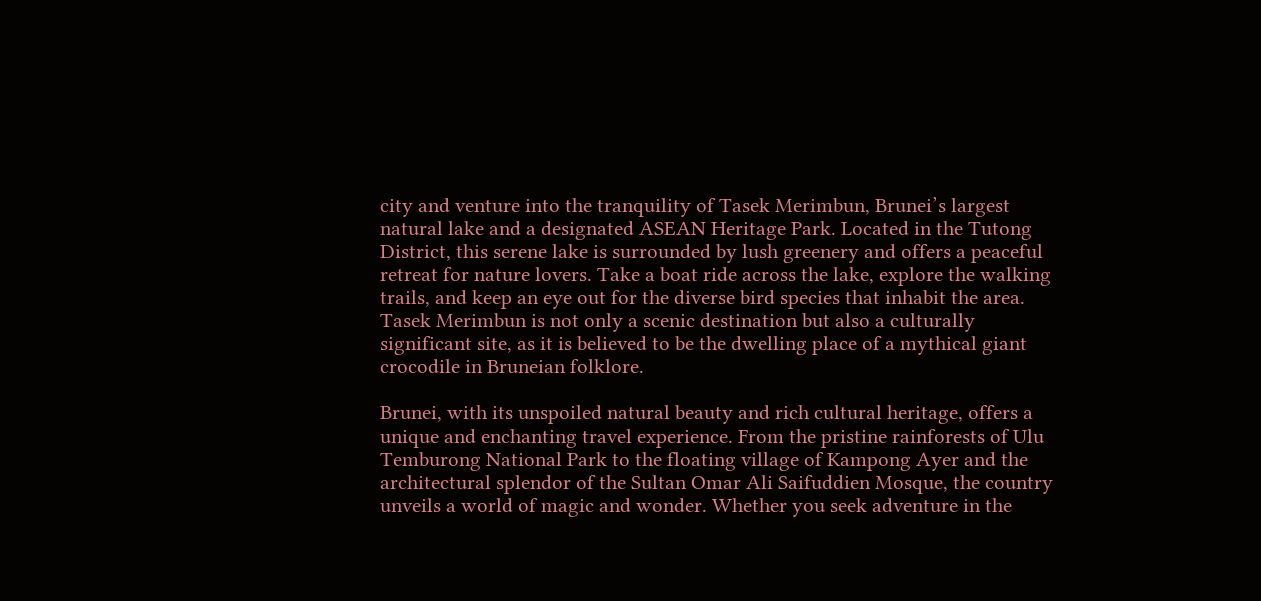city and venture into the tranquility of Tasek Merimbun, Brunei’s largest natural lake and a designated ASEAN Heritage Park. Located in the Tutong District, this serene lake is surrounded by lush greenery and offers a peaceful retreat for nature lovers. Take a boat ride across the lake, explore the walking trails, and keep an eye out for the diverse bird species that inhabit the area. Tasek Merimbun is not only a scenic destination but also a culturally significant site, as it is believed to be the dwelling place of a mythical giant crocodile in Bruneian folklore.

Brunei, with its unspoiled natural beauty and rich cultural heritage, offers a unique and enchanting travel experience. From the pristine rainforests of Ulu Temburong National Park to the floating village of Kampong Ayer and the architectural splendor of the Sultan Omar Ali Saifuddien Mosque, the country unveils a world of magic and wonder. Whether you seek adventure in the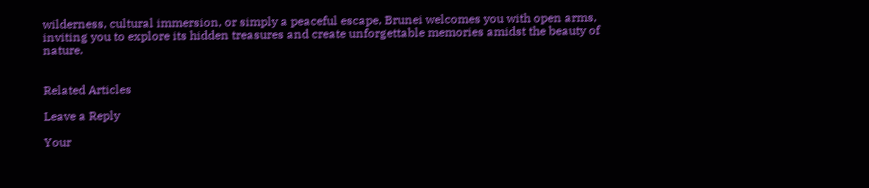wilderness, cultural immersion, or simply a peaceful escape, Brunei welcomes you with open arms, inviting you to explore its hidden treasures and create unforgettable memories amidst the beauty of nature.


Related Articles

Leave a Reply

Your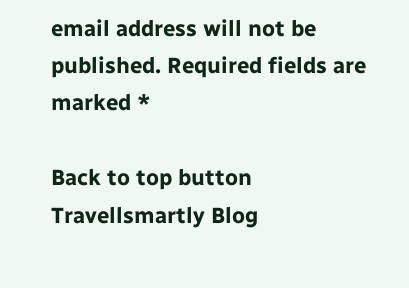email address will not be published. Required fields are marked *

Back to top button
Travellsmartly Blog